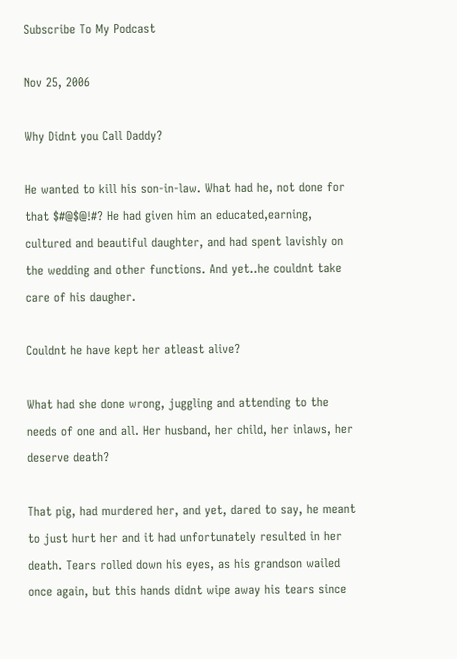Subscribe To My Podcast

Nov 25, 2006

Why Didnt you Call Daddy?

He wanted to kill his son-in-law. What had he, not done for that $#@$@!#? He had given him an educated,earning, cultured and beautiful daughter, and had spent lavishly on the wedding and other functions. And yet..he couldnt take care of his daugher.

Couldnt he have kept her atleast alive?

What had she done wrong, juggling and attending to the needs of one and all. Her husband, her child, her inlaws, her deserve death?

That pig, had murdered her, and yet, dared to say, he meant to just hurt her and it had unfortunately resulted in her death. Tears rolled down his eyes, as his grandson wailed once again, but this hands didnt wipe away his tears since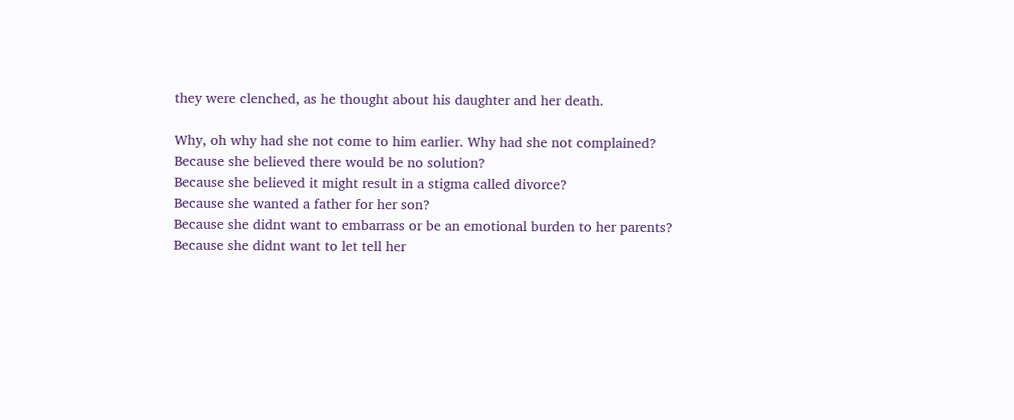they were clenched, as he thought about his daughter and her death.

Why, oh why had she not come to him earlier. Why had she not complained?
Because she believed there would be no solution?
Because she believed it might result in a stigma called divorce?
Because she wanted a father for her son?
Because she didnt want to embarrass or be an emotional burden to her parents?
Because she didnt want to let tell her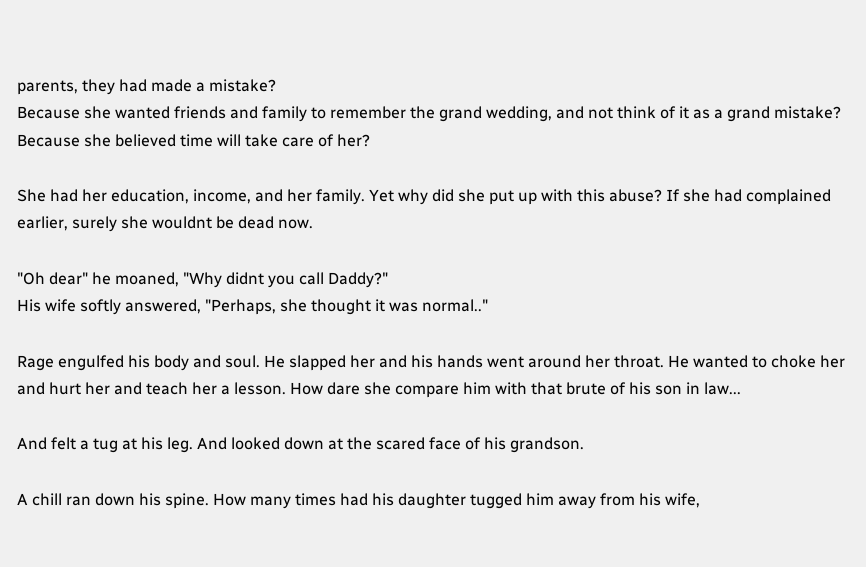parents, they had made a mistake?
Because she wanted friends and family to remember the grand wedding, and not think of it as a grand mistake?
Because she believed time will take care of her?

She had her education, income, and her family. Yet why did she put up with this abuse? If she had complained earlier, surely she wouldnt be dead now.

"Oh dear" he moaned, "Why didnt you call Daddy?"
His wife softly answered, "Perhaps, she thought it was normal.."

Rage engulfed his body and soul. He slapped her and his hands went around her throat. He wanted to choke her and hurt her and teach her a lesson. How dare she compare him with that brute of his son in law...

And felt a tug at his leg. And looked down at the scared face of his grandson.

A chill ran down his spine. How many times had his daughter tugged him away from his wife,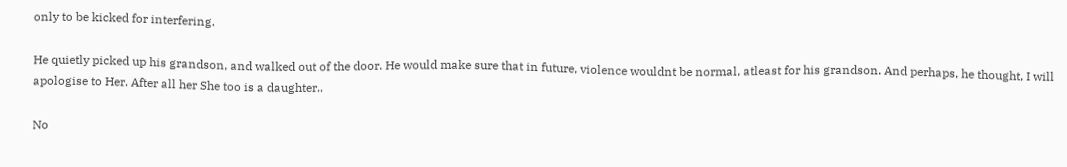only to be kicked for interfering.

He quietly picked up his grandson, and walked out of the door. He would make sure that in future, violence wouldnt be normal, atleast for his grandson. And perhaps, he thought, I will apologise to Her. After all her She too is a daughter..

No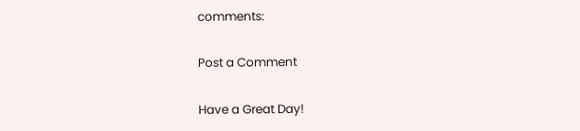comments:

Post a Comment

Have a Great Day!